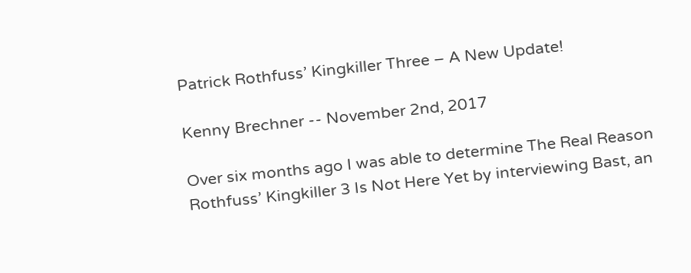Patrick Rothfuss’ Kingkiller Three – A New Update!

Kenny Brechner -- November 2nd, 2017

Over six months ago I was able to determine The Real Reason Rothfuss’ Kingkiller 3 Is Not Here Yet by interviewing Bast, an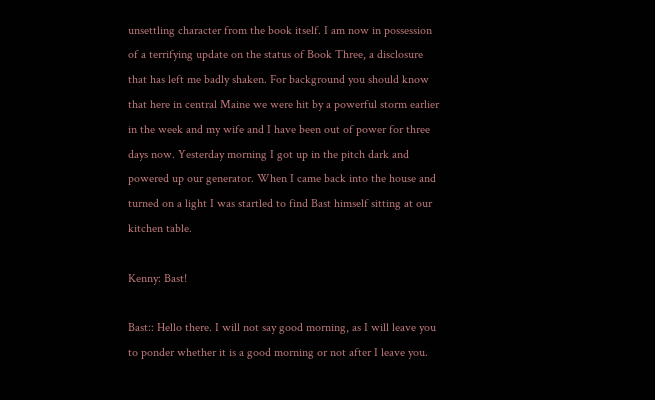unsettling character from the book itself. I am now in possession of a terrifying update on the status of Book Three, a disclosure that has left me badly shaken. For background you should know that here in central Maine we were hit by a powerful storm earlier in the week and my wife and I have been out of power for three days now. Yesterday morning I got up in the pitch dark and powered up our generator. When I came back into the house and turned on a light I was startled to find Bast himself sitting at our kitchen table.

Kenny: Bast!

Bast:: Hello there. I will not say good morning, as I will leave you to ponder whether it is a good morning or not after I leave you.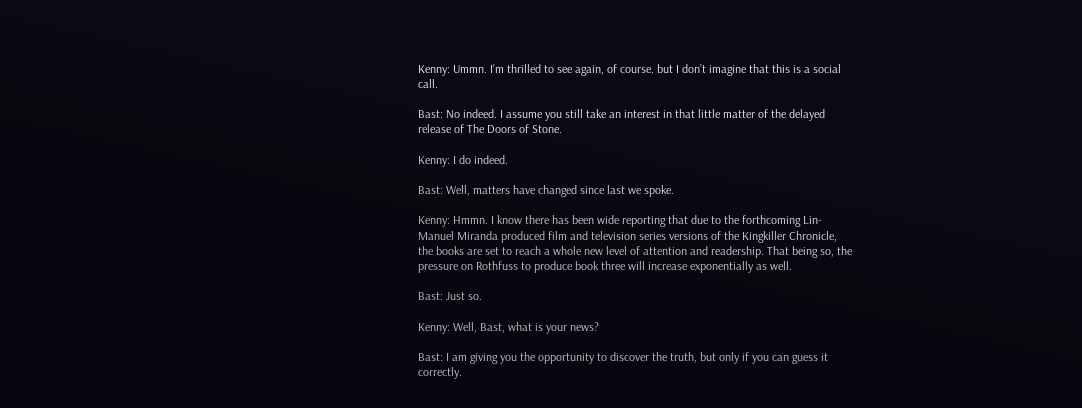Kenny: Ummn. I’m thrilled to see again, of course. but I don’t imagine that this is a social call.

Bast: No indeed. I assume you still take an interest in that little matter of the delayed release of The Doors of Stone.

Kenny: I do indeed.

Bast: Well, matters have changed since last we spoke.

Kenny: Hmmn. I know there has been wide reporting that due to the forthcoming Lin-Manuel Miranda produced film and television series versions of the Kingkiller Chronicle, the books are set to reach a whole new level of attention and readership. That being so, the pressure on Rothfuss to produce book three will increase exponentially as well.

Bast: Just so.

Kenny: Well, Bast, what is your news?

Bast: I am giving you the opportunity to discover the truth, but only if you can guess it correctly.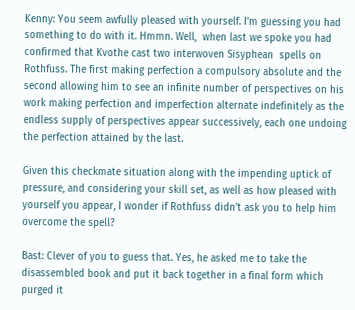Kenny: You seem awfully pleased with yourself. I’m guessing you had something to do with it. Hmmn. Well,  when last we spoke you had confirmed that Kvothe cast two interwoven Sisyphean  spells on Rothfuss. The first making perfection a compulsory absolute and the second allowing him to see an infinite number of perspectives on his work making perfection and imperfection alternate indefinitely as the endless supply of perspectives appear successively, each one undoing the perfection attained by the last.

Given this checkmate situation along with the impending uptick of pressure, and considering your skill set, as well as how pleased with yourself you appear, I wonder if Rothfuss didn’t ask you to help him overcome the spell?

Bast: Clever of you to guess that. Yes, he asked me to take the disassembled book and put it back together in a final form which purged it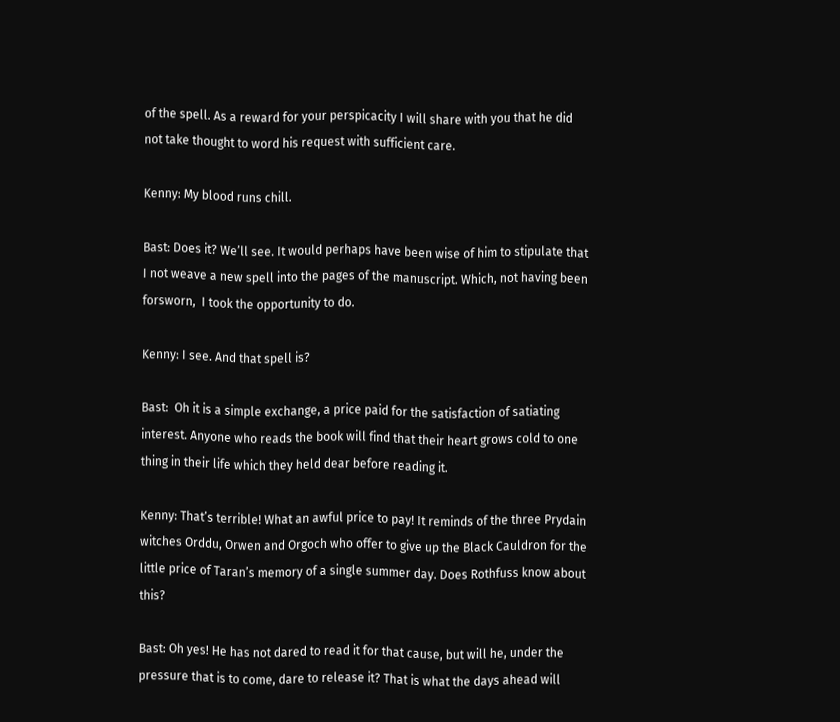of the spell. As a reward for your perspicacity I will share with you that he did not take thought to word his request with sufficient care.

Kenny: My blood runs chill.

Bast: Does it? We’ll see. It would perhaps have been wise of him to stipulate that I not weave a new spell into the pages of the manuscript. Which, not having been forsworn,  I took the opportunity to do.

Kenny: I see. And that spell is?

Bast:  Oh it is a simple exchange, a price paid for the satisfaction of satiating interest. Anyone who reads the book will find that their heart grows cold to one thing in their life which they held dear before reading it.

Kenny: That’s terrible! What an awful price to pay! It reminds of the three Prydain witches Orddu, Orwen and Orgoch who offer to give up the Black Cauldron for the little price of Taran’s memory of a single summer day. Does Rothfuss know about this?

Bast: Oh yes! He has not dared to read it for that cause, but will he, under the pressure that is to come, dare to release it? That is what the days ahead will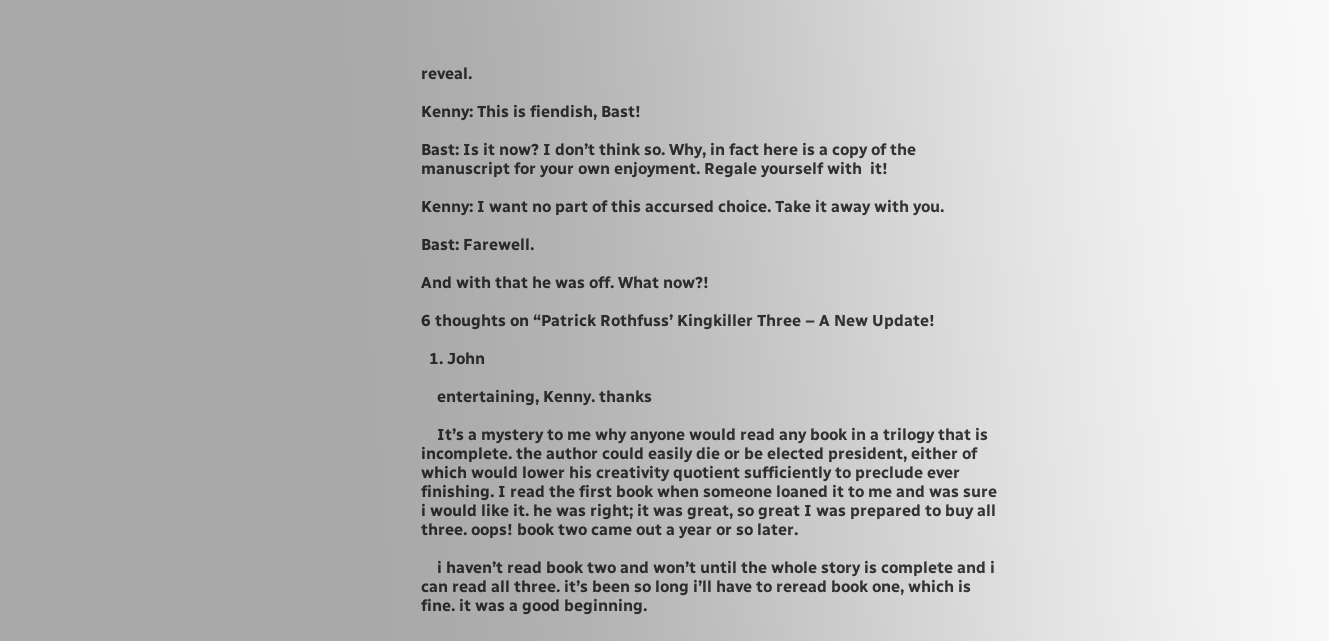reveal.

Kenny: This is fiendish, Bast!

Bast: Is it now? I don’t think so. Why, in fact here is a copy of the manuscript for your own enjoyment. Regale yourself with  it!

Kenny: I want no part of this accursed choice. Take it away with you.

Bast: Farewell.

And with that he was off. What now?!

6 thoughts on “Patrick Rothfuss’ Kingkiller Three – A New Update!

  1. John

    entertaining, Kenny. thanks

    It’s a mystery to me why anyone would read any book in a trilogy that is incomplete. the author could easily die or be elected president, either of which would lower his creativity quotient sufficiently to preclude ever finishing. I read the first book when someone loaned it to me and was sure i would like it. he was right; it was great, so great I was prepared to buy all three. oops! book two came out a year or so later.

    i haven’t read book two and won’t until the whole story is complete and i can read all three. it’s been so long i’ll have to reread book one, which is fine. it was a good beginning.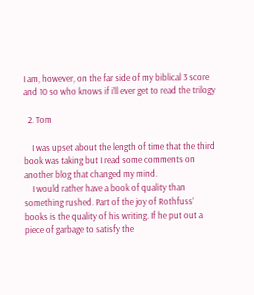I am, however, on the far side of my biblical 3 score and 10 so who knows if i’ll ever get to read the trilogy

  2. Tom

    I was upset about the length of time that the third book was taking but I read some comments on another blog that changed my mind.
    I would rather have a book of quality than something rushed. Part of the joy of Rothfuss’ books is the quality of his writing. If he put out a piece of garbage to satisfy the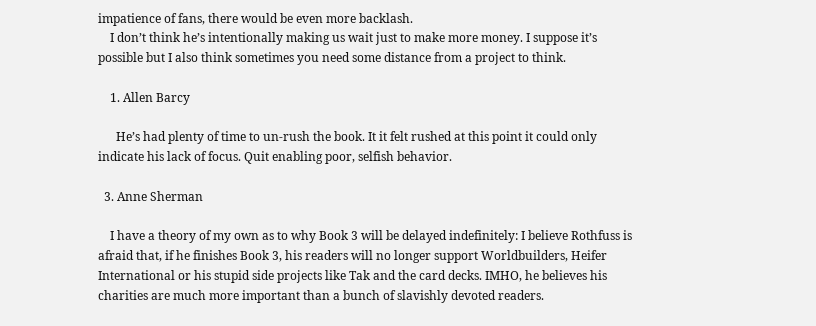impatience of fans, there would be even more backlash.
    I don’t think he’s intentionally making us wait just to make more money. I suppose it’s possible but I also think sometimes you need some distance from a project to think.

    1. Allen Barcy

      He’s had plenty of time to un-rush the book. It it felt rushed at this point it could only indicate his lack of focus. Quit enabling poor, selfish behavior.

  3. Anne Sherman

    I have a theory of my own as to why Book 3 will be delayed indefinitely: I believe Rothfuss is afraid that, if he finishes Book 3, his readers will no longer support Worldbuilders, Heifer International or his stupid side projects like Tak and the card decks. IMHO, he believes his charities are much more important than a bunch of slavishly devoted readers.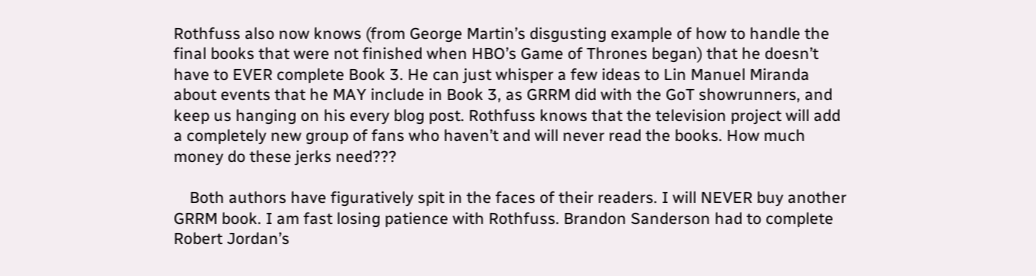Rothfuss also now knows (from George Martin’s disgusting example of how to handle the final books that were not finished when HBO’s Game of Thrones began) that he doesn’t have to EVER complete Book 3. He can just whisper a few ideas to Lin Manuel Miranda about events that he MAY include in Book 3, as GRRM did with the GoT showrunners, and keep us hanging on his every blog post. Rothfuss knows that the television project will add a completely new group of fans who haven’t and will never read the books. How much money do these jerks need???

    Both authors have figuratively spit in the faces of their readers. I will NEVER buy another GRRM book. I am fast losing patience with Rothfuss. Brandon Sanderson had to complete Robert Jordan’s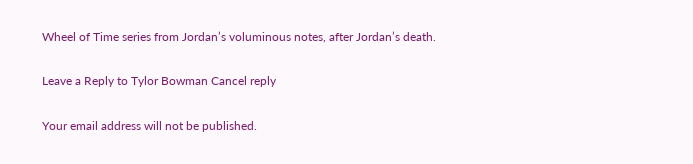Wheel of Time series from Jordan’s voluminous notes, after Jordan’s death.

Leave a Reply to Tylor Bowman Cancel reply

Your email address will not be published.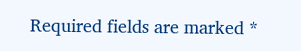Required fields are marked *